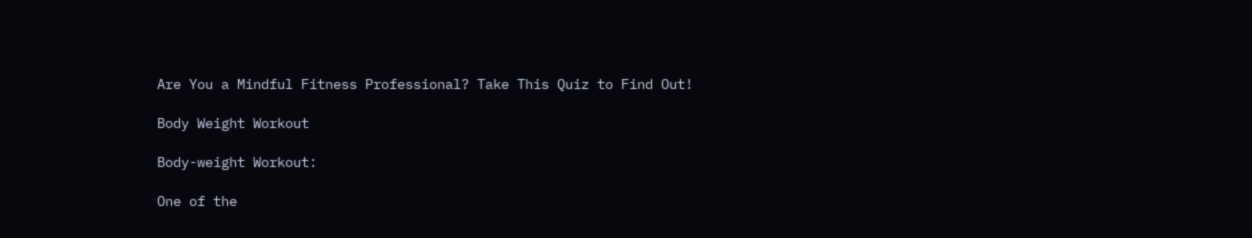Are You a Mindful Fitness Professional? Take This Quiz to Find Out!

Body Weight Workout

Body-weight Workout:

One of the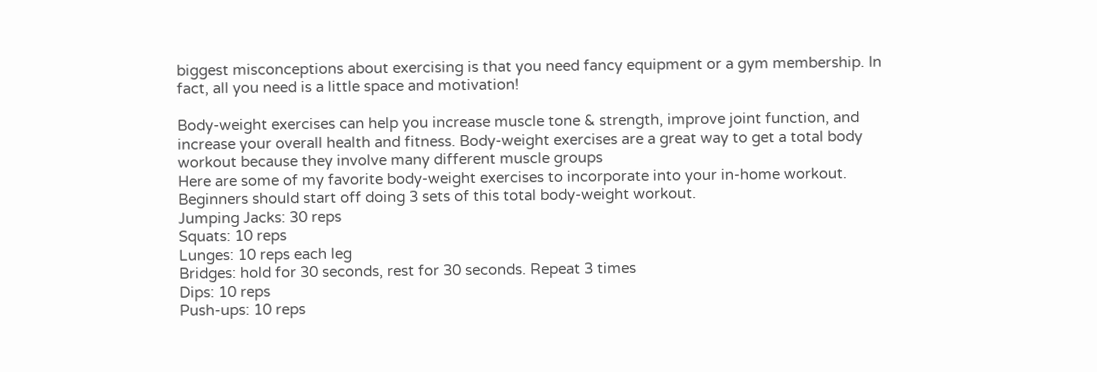biggest misconceptions about exercising is that you need fancy equipment or a gym membership. In fact, all you need is a little space and motivation!

Body-weight exercises can help you increase muscle tone & strength, improve joint function, and increase your overall health and fitness. Body-weight exercises are a great way to get a total body workout because they involve many different muscle groups
Here are some of my favorite body-weight exercises to incorporate into your in-home workout.
Beginners should start off doing 3 sets of this total body-weight workout.
Jumping Jacks: 30 reps
Squats: 10 reps
Lunges: 10 reps each leg
Bridges: hold for 30 seconds, rest for 30 seconds. Repeat 3 times
Dips: 10 reps
Push-ups: 10 reps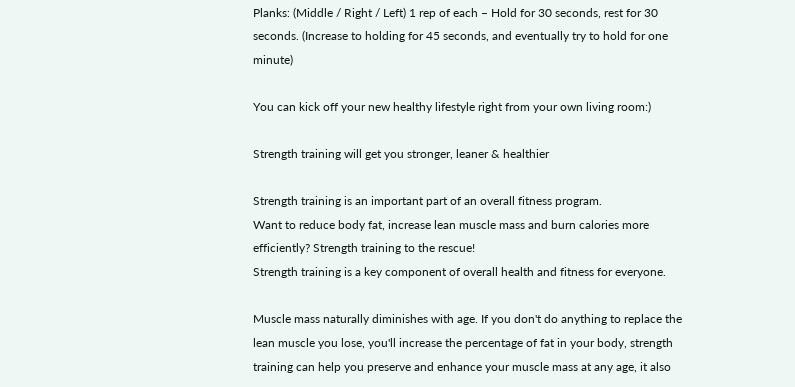Planks: (Middle / Right / Left) 1 rep of each – Hold for 30 seconds, rest for 30 seconds. (Increase to holding for 45 seconds, and eventually try to hold for one minute)

You can kick off your new healthy lifestyle right from your own living room:)

Strength training will get you stronger, leaner & healthier

Strength training is an important part of an overall fitness program.
Want to reduce body fat, increase lean muscle mass and burn calories more efficiently? Strength training to the rescue!
Strength training is a key component of overall health and fitness for everyone.

Muscle mass naturally diminishes with age. If you don't do anything to replace the lean muscle you lose, you'll increase the percentage of fat in your body, strength training can help you preserve and enhance your muscle mass at any age, it also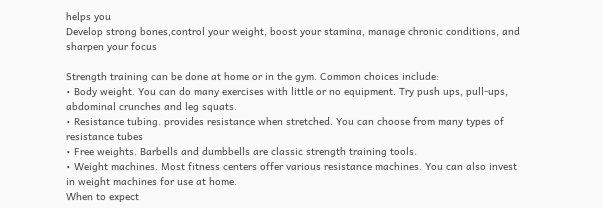helps you
Develop strong bones,control your weight, boost your stamina, manage chronic conditions, and sharpen your focus

Strength training can be done at home or in the gym. Common choices include:
• Body weight. You can do many exercises with little or no equipment. Try push ups, pull-ups, abdominal crunches and leg squats.
• Resistance tubing. provides resistance when stretched. You can choose from many types of resistance tubes
• Free weights. Barbells and dumbbells are classic strength training tools.
• Weight machines. Most fitness centers offer various resistance machines. You can also invest in weight machines for use at home.
When to expect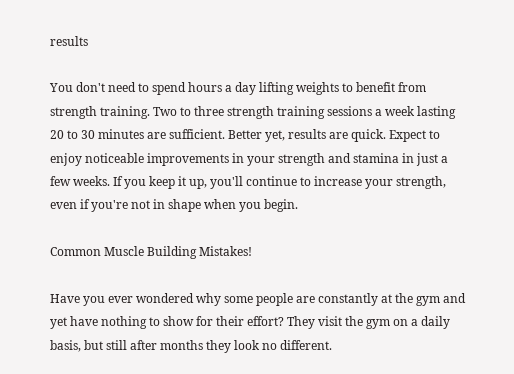results

You don't need to spend hours a day lifting weights to benefit from strength training. Two to three strength training sessions a week lasting 20 to 30 minutes are sufficient. Better yet, results are quick. Expect to enjoy noticeable improvements in your strength and stamina in just a few weeks. If you keep it up, you'll continue to increase your strength, even if you're not in shape when you begin.

Common Muscle Building Mistakes!

Have you ever wondered why some people are constantly at the gym and yet have nothing to show for their effort? They visit the gym on a daily basis, but still after months they look no different.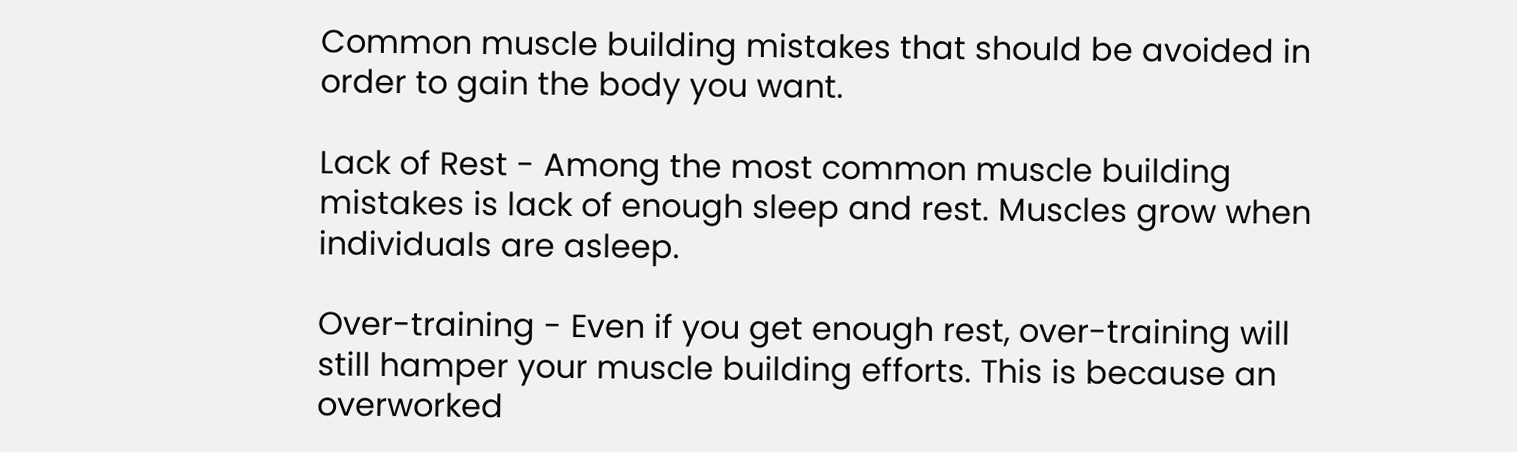Common muscle building mistakes that should be avoided in order to gain the body you want.

Lack of Rest - Among the most common muscle building mistakes is lack of enough sleep and rest. Muscles grow when individuals are asleep.

Over-training - Even if you get enough rest, over-training will still hamper your muscle building efforts. This is because an overworked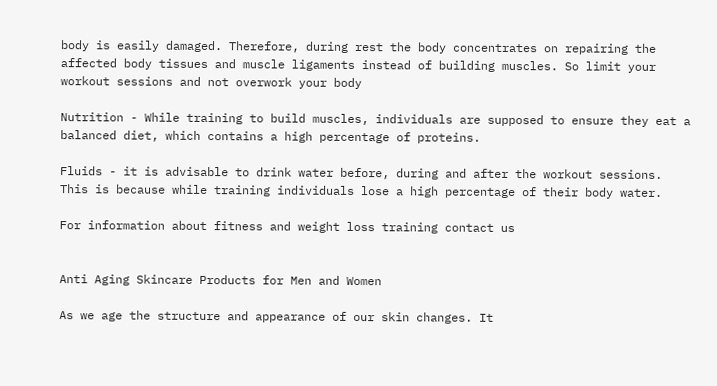body is easily damaged. Therefore, during rest the body concentrates on repairing the affected body tissues and muscle ligaments instead of building muscles. So limit your workout sessions and not overwork your body

Nutrition - While training to build muscles, individuals are supposed to ensure they eat a balanced diet, which contains a high percentage of proteins.

Fluids - it is advisable to drink water before, during and after the workout sessions. This is because while training individuals lose a high percentage of their body water.

For information about fitness and weight loss training contact us


Anti Aging Skincare Products for Men and Women

As we age the structure and appearance of our skin changes. It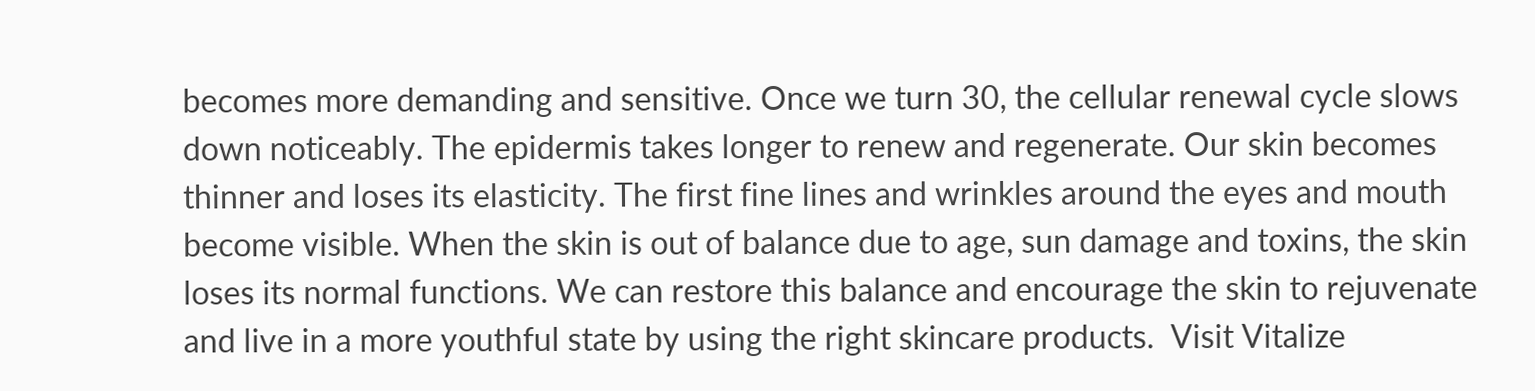becomes more demanding and sensitive. Once we turn 30, the cellular renewal cycle slows down noticeably. The epidermis takes longer to renew and regenerate. Our skin becomes thinner and loses its elasticity. The first fine lines and wrinkles around the eyes and mouth become visible. When the skin is out of balance due to age, sun damage and toxins, the skin loses its normal functions. We can restore this balance and encourage the skin to rejuvenate and live in a more youthful state by using the right skincare products.  Visit Vitalize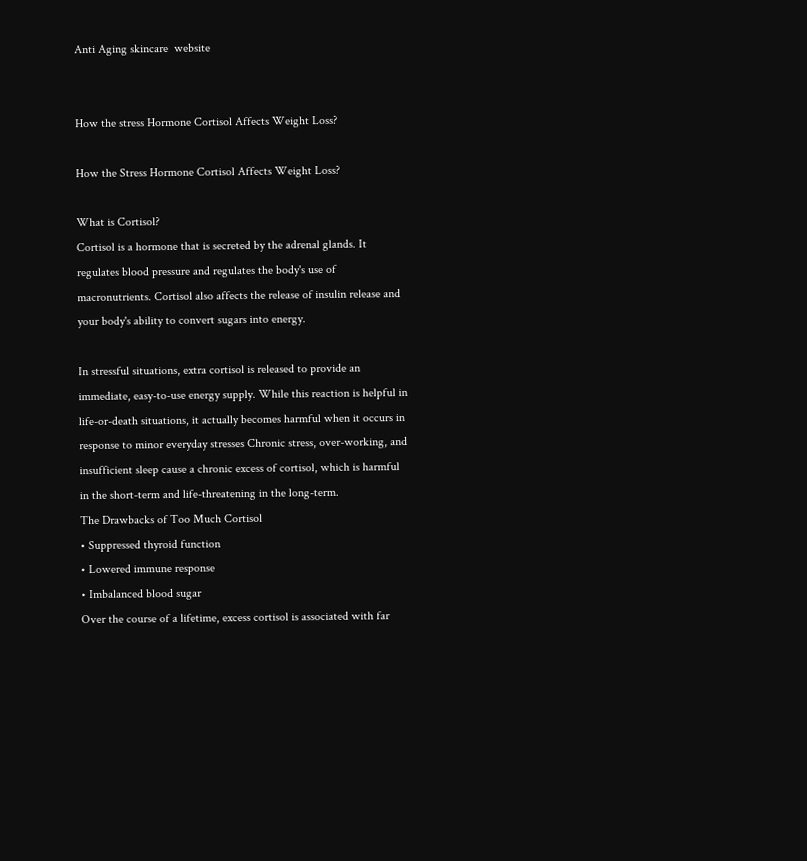Anti Aging skincare  website


How the stress Hormone Cortisol Affects Weight Loss?

How the Stress Hormone Cortisol Affects Weight Loss?

What is Cortisol?
Cortisol is a hormone that is secreted by the adrenal glands. It regulates blood pressure and regulates the body's use of macronutrients. Cortisol also affects the release of insulin release and your body's ability to convert sugars into energy.

In stressful situations, extra cortisol is released to provide an immediate, easy-to-use energy supply. While this reaction is helpful in life-or-death situations, it actually becomes harmful when it occurs in response to minor everyday stresses Chronic stress, over-working, and insufficient sleep cause a chronic excess of cortisol, which is harmful in the short-term and life-threatening in the long-term.
The Drawbacks of Too Much Cortisol
• Suppressed thyroid function
• Lowered immune response
• Imbalanced blood sugar
Over the course of a lifetime, excess cortisol is associated with far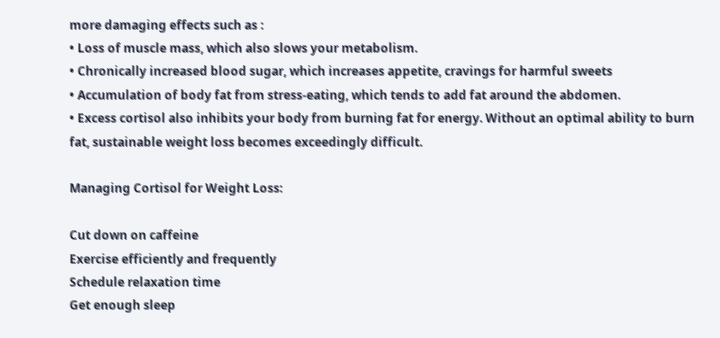more damaging effects such as :
• Loss of muscle mass, which also slows your metabolism.
• Chronically increased blood sugar, which increases appetite, cravings for harmful sweets
• Accumulation of body fat from stress-eating, which tends to add fat around the abdomen.
• Excess cortisol also inhibits your body from burning fat for energy. Without an optimal ability to burn fat, sustainable weight loss becomes exceedingly difficult.

Managing Cortisol for Weight Loss:

Cut down on caffeine
Exercise efficiently and frequently
Schedule relaxation time
Get enough sleep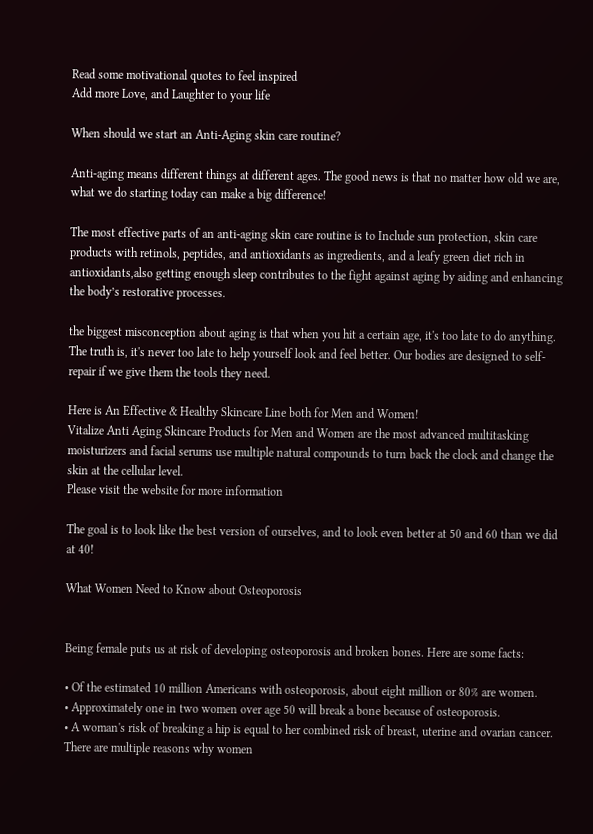Read some motivational quotes to feel inspired
Add more Love, and Laughter to your life

When should we start an Anti-Aging skin care routine?

Anti-aging means different things at different ages. The good news is that no matter how old we are, what we do starting today can make a big difference!

The most effective parts of an anti-aging skin care routine is to Include sun protection, skin care products with retinols, peptides, and antioxidants as ingredients, and a leafy green diet rich in antioxidants,also getting enough sleep contributes to the fight against aging by aiding and enhancing the body’s restorative processes.

the biggest misconception about aging is that when you hit a certain age, it's too late to do anything. The truth is, it's never too late to help yourself look and feel better. Our bodies are designed to self-repair if we give them the tools they need.

Here is An Effective & Healthy Skincare Line both for Men and Women!
Vitalize Anti Aging Skincare Products for Men and Women are the most advanced multitasking moisturizers and facial serums use multiple natural compounds to turn back the clock and change the skin at the cellular level.
Please visit the website for more information

The goal is to look like the best version of ourselves, and to look even better at 50 and 60 than we did at 40!

What Women Need to Know about Osteoporosis


Being female puts us at risk of developing osteoporosis and broken bones. Here are some facts:

• Of the estimated 10 million Americans with osteoporosis, about eight million or 80% are women.
• Approximately one in two women over age 50 will break a bone because of osteoporosis.
• A woman's risk of breaking a hip is equal to her combined risk of breast, uterine and ovarian cancer.
There are multiple reasons why women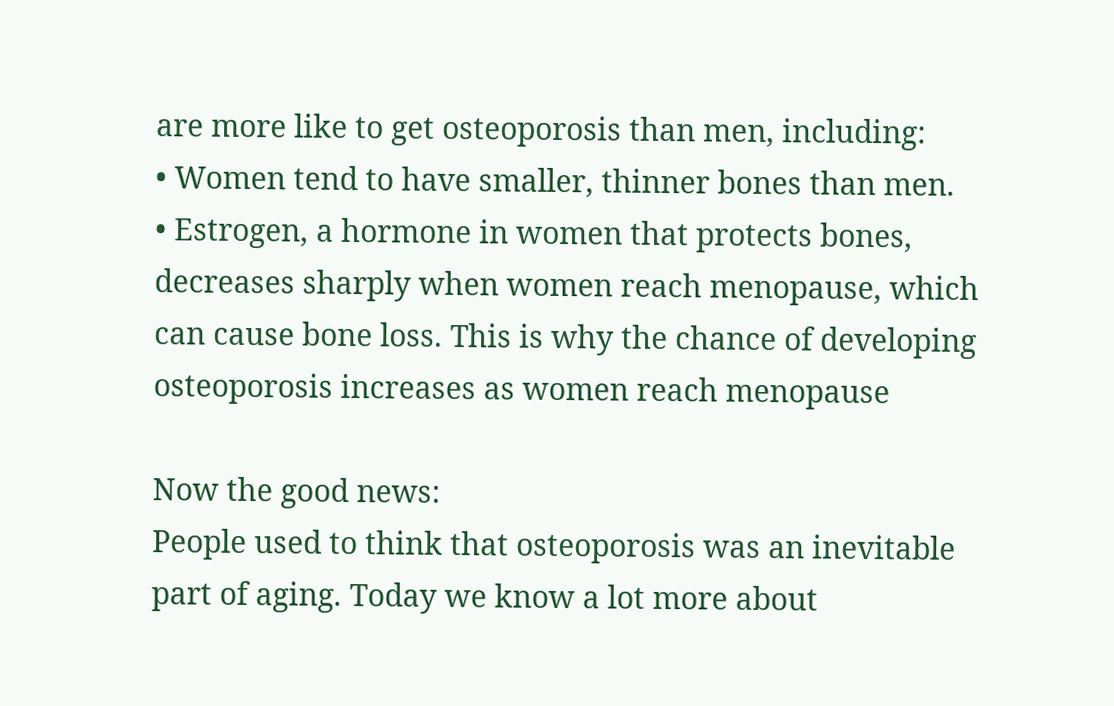are more like to get osteoporosis than men, including:
• Women tend to have smaller, thinner bones than men.
• Estrogen, a hormone in women that protects bones, decreases sharply when women reach menopause, which can cause bone loss. This is why the chance of developing osteoporosis increases as women reach menopause

Now the good news:
People used to think that osteoporosis was an inevitable part of aging. Today we know a lot more about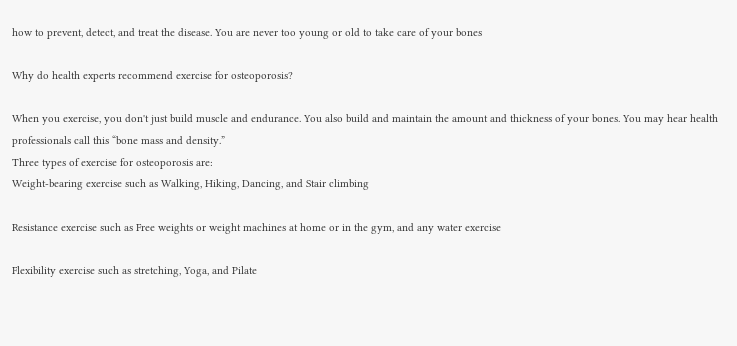how to prevent, detect, and treat the disease. You are never too young or old to take care of your bones

Why do health experts recommend exercise for osteoporosis?

When you exercise, you don't just build muscle and endurance. You also build and maintain the amount and thickness of your bones. You may hear health professionals call this “bone mass and density.”
Three types of exercise for osteoporosis are:
Weight-bearing exercise such as Walking, Hiking, Dancing, and Stair climbing

Resistance exercise such as Free weights or weight machines at home or in the gym, and any water exercise

Flexibility exercise such as stretching, Yoga, and Pilate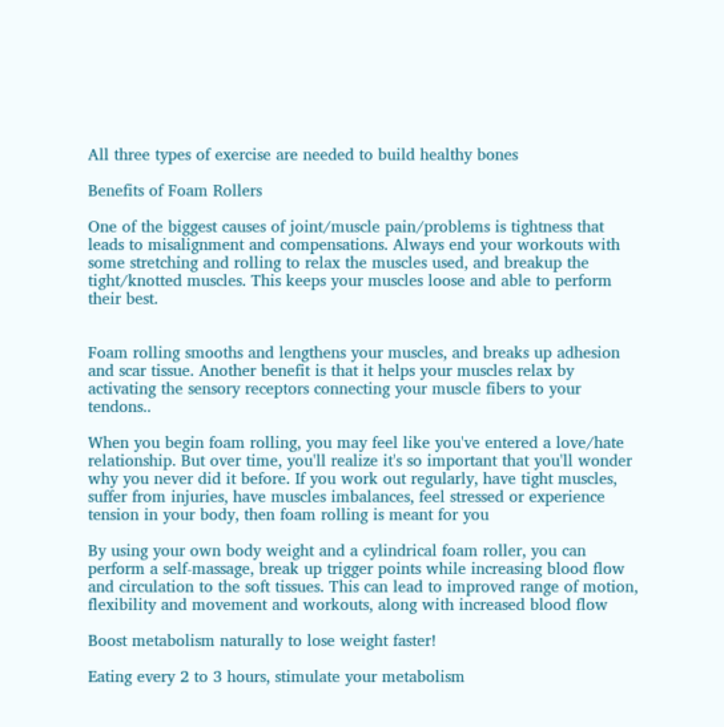All three types of exercise are needed to build healthy bones

Benefits of Foam Rollers

One of the biggest causes of joint/muscle pain/problems is tightness that leads to misalignment and compensations. Always end your workouts with some stretching and rolling to relax the muscles used, and breakup the tight/knotted muscles. This keeps your muscles loose and able to perform their best.


Foam rolling smooths and lengthens your muscles, and breaks up adhesion and scar tissue. Another benefit is that it helps your muscles relax by activating the sensory receptors connecting your muscle fibers to your tendons..

When you begin foam rolling, you may feel like you've entered a love/hate relationship. But over time, you'll realize it's so important that you'll wonder why you never did it before. If you work out regularly, have tight muscles, suffer from injuries, have muscles imbalances, feel stressed or experience tension in your body, then foam rolling is meant for you

By using your own body weight and a cylindrical foam roller, you can perform a self-massage, break up trigger points while increasing blood flow and circulation to the soft tissues. This can lead to improved range of motion, flexibility and movement and workouts, along with increased blood flow

Boost metabolism naturally to lose weight faster!

Eating every 2 to 3 hours, stimulate your metabolism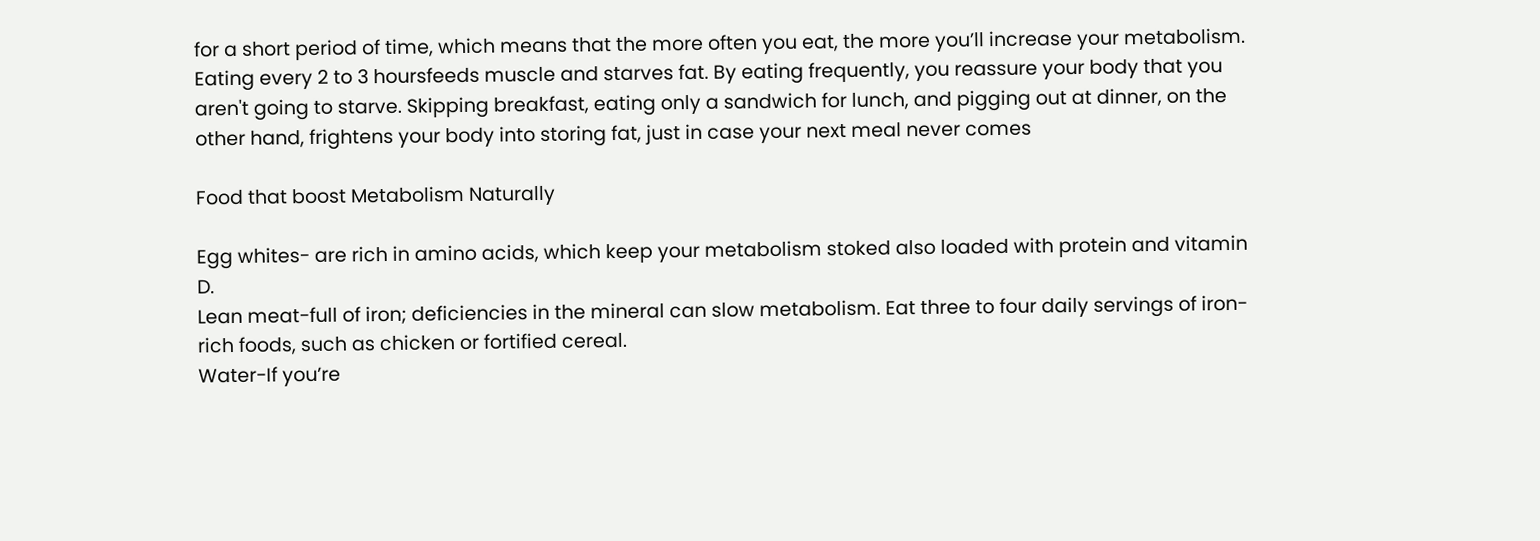for a short period of time, which means that the more often you eat, the more you’ll increase your metabolism. Eating every 2 to 3 hoursfeeds muscle and starves fat. By eating frequently, you reassure your body that you aren't going to starve. Skipping breakfast, eating only a sandwich for lunch, and pigging out at dinner, on the other hand, frightens your body into storing fat, just in case your next meal never comes

Food that boost Metabolism Naturally

Egg whites- are rich in amino acids, which keep your metabolism stoked also loaded with protein and vitamin D.
Lean meat-full of iron; deficiencies in the mineral can slow metabolism. Eat three to four daily servings of iron-rich foods, such as chicken or fortified cereal.
Water-If you’re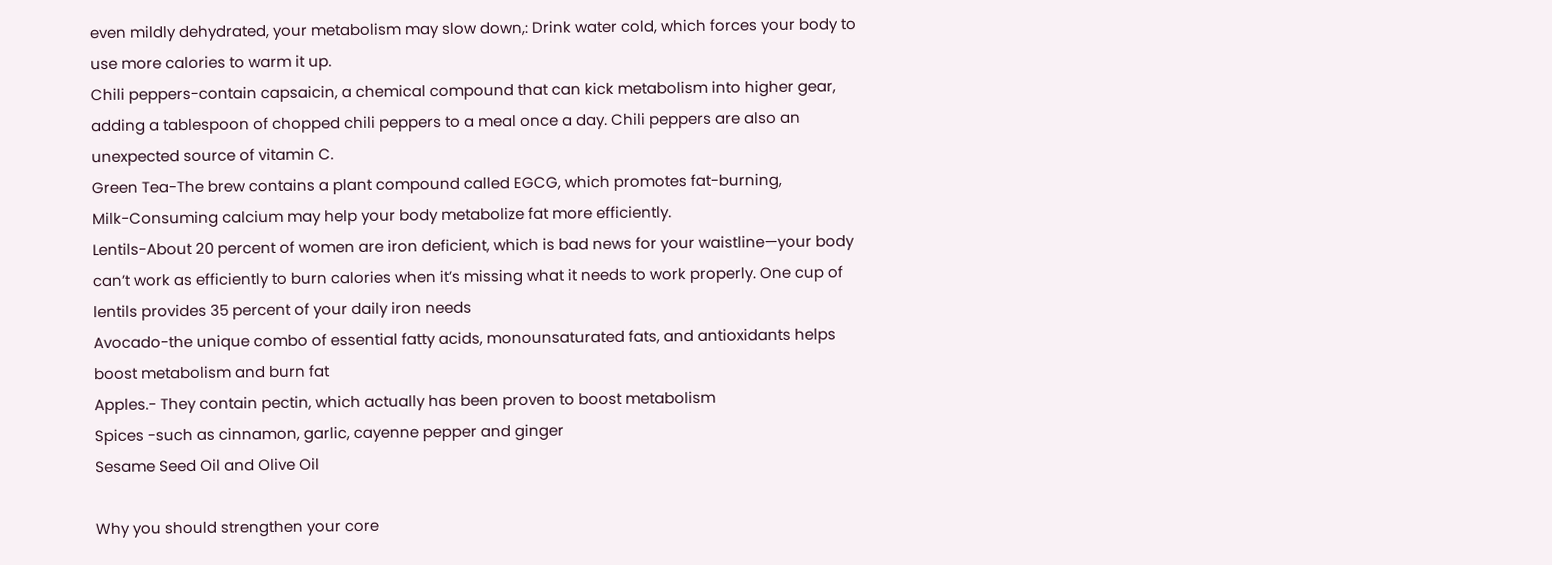even mildly dehydrated, your metabolism may slow down,: Drink water cold, which forces your body to use more calories to warm it up.
Chili peppers-contain capsaicin, a chemical compound that can kick metabolism into higher gear, adding a tablespoon of chopped chili peppers to a meal once a day. Chili peppers are also an unexpected source of vitamin C.
Green Tea-The brew contains a plant compound called EGCG, which promotes fat-burning,
Milk-Consuming calcium may help your body metabolize fat more efficiently.
Lentils-About 20 percent of women are iron deficient, which is bad news for your waistline—your body can’t work as efficiently to burn calories when it’s missing what it needs to work properly. One cup of lentils provides 35 percent of your daily iron needs
Avocado-the unique combo of essential fatty acids, monounsaturated fats, and antioxidants helps boost metabolism and burn fat
Apples.- They contain pectin, which actually has been proven to boost metabolism
Spices -such as cinnamon, garlic, cayenne pepper and ginger
Sesame Seed Oil and Olive Oil

Why you should strengthen your core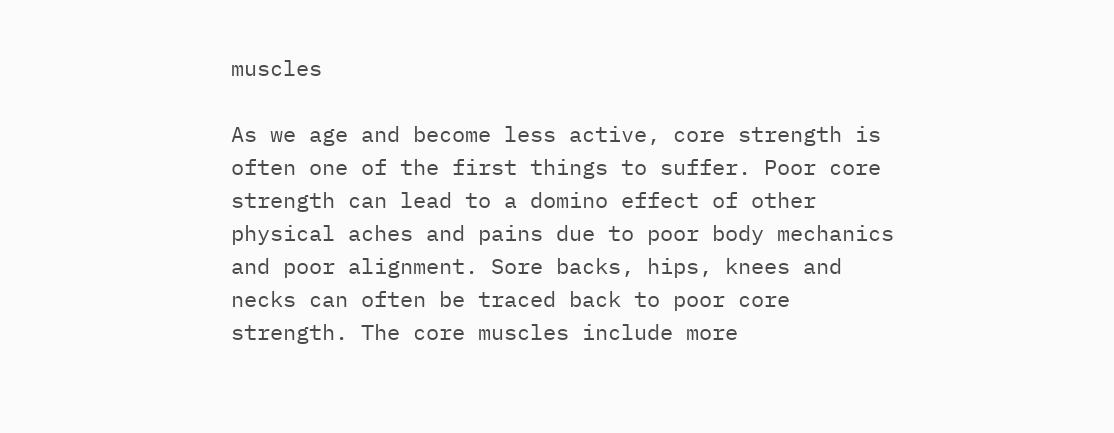muscles

As we age and become less active, core strength is often one of the first things to suffer. Poor core strength can lead to a domino effect of other physical aches and pains due to poor body mechanics and poor alignment. Sore backs, hips, knees and necks can often be traced back to poor core strength. The core muscles include more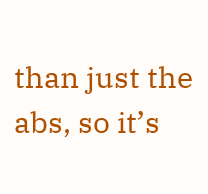than just the abs, so it’s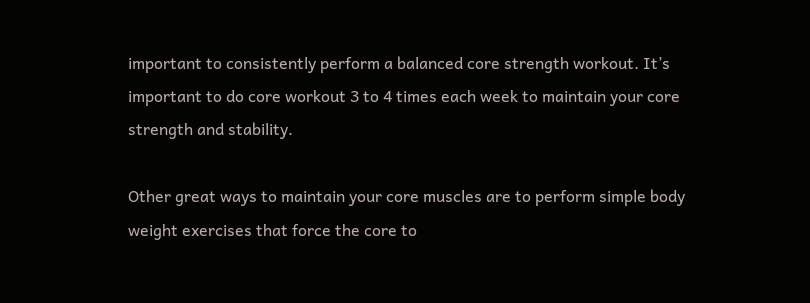important to consistently perform a balanced core strength workout. It’s important to do core workout 3 to 4 times each week to maintain your core strength and stability.

Other great ways to maintain your core muscles are to perform simple body weight exercises that force the core to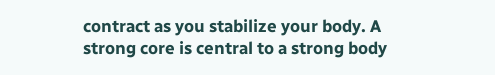contract as you stabilize your body. A strong core is central to a strong body